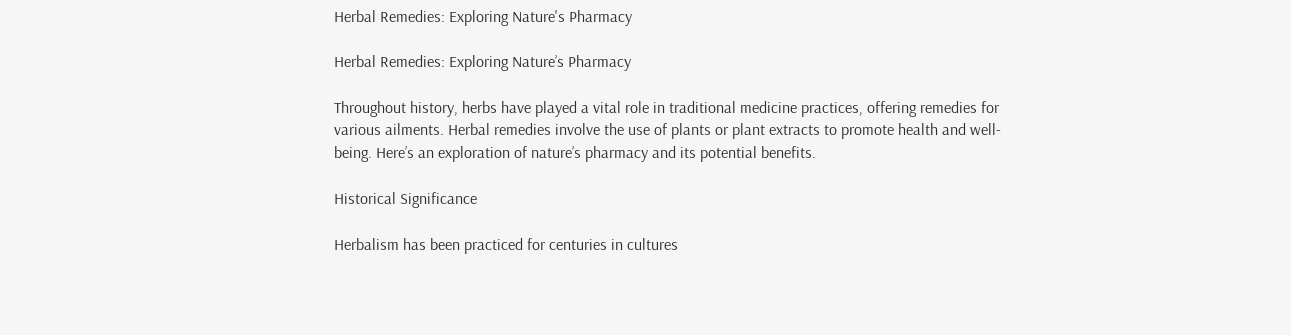Herbal Remedies: Exploring Nature's Pharmacy

Herbal Remedies: Exploring Nature’s Pharmacy

Throughout history, herbs have played a vital role in traditional medicine practices, offering remedies for various ailments. Herbal remedies involve the use of plants or plant extracts to promote health and well-being. Here’s an exploration of nature’s pharmacy and its potential benefits.

Historical Significance

Herbalism has been practiced for centuries in cultures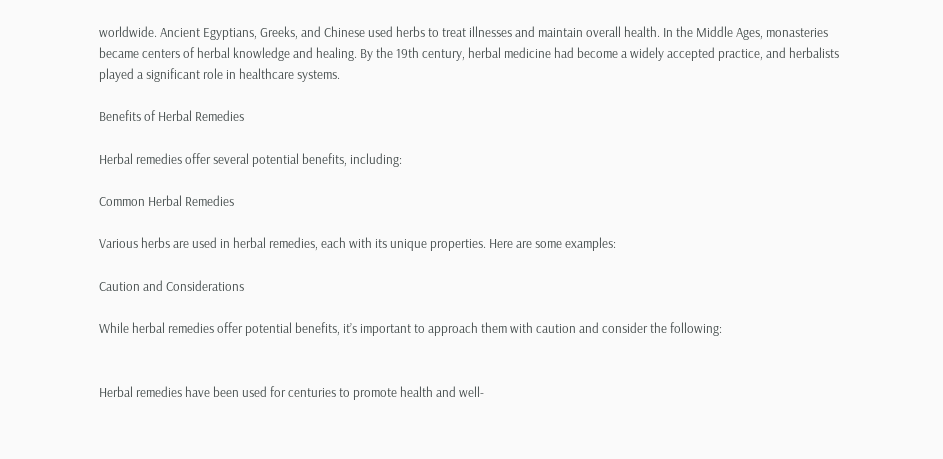worldwide. Ancient Egyptians, Greeks, and Chinese used herbs to treat illnesses and maintain overall health. In the Middle Ages, monasteries became centers of herbal knowledge and healing. By the 19th century, herbal medicine had become a widely accepted practice, and herbalists played a significant role in healthcare systems.

Benefits of Herbal Remedies

Herbal remedies offer several potential benefits, including:

Common Herbal Remedies

Various herbs are used in herbal remedies, each with its unique properties. Here are some examples:

Caution and Considerations

While herbal remedies offer potential benefits, it’s important to approach them with caution and consider the following:


Herbal remedies have been used for centuries to promote health and well-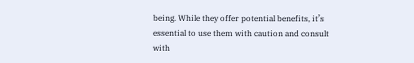being. While they offer potential benefits, it’s essential to use them with caution and consult with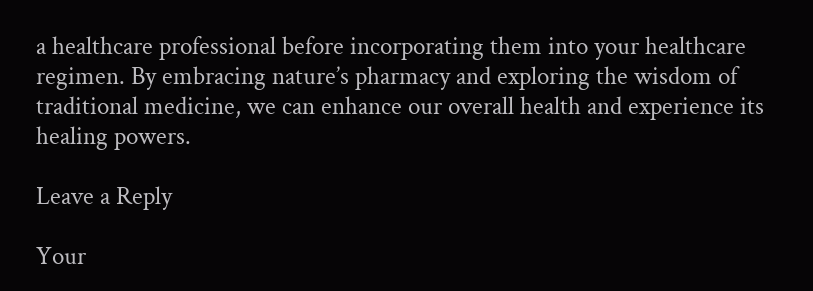a healthcare professional before incorporating them into your healthcare regimen. By embracing nature’s pharmacy and exploring the wisdom of traditional medicine, we can enhance our overall health and experience its healing powers.

Leave a Reply

Your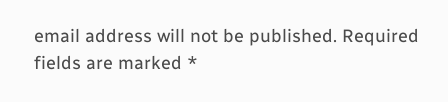email address will not be published. Required fields are marked *